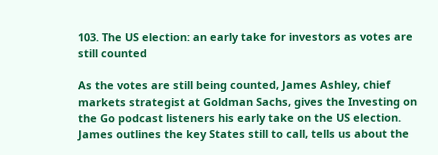103. The US election: an early take for investors as votes are still counted

As the votes are still being counted, James Ashley, chief markets strategist at Goldman Sachs, gives the Investing on the Go podcast listeners his early take on the US election. James outlines the key States still to call, tells us about the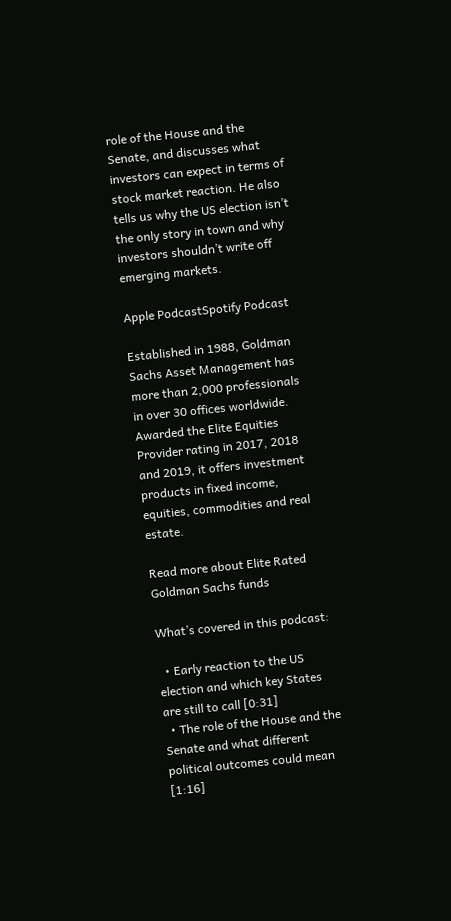role of the House and the Senate, and discusses what investors can expect in terms of stock market reaction. He also tells us why the US election isn’t the only story in town and why investors shouldn’t write off emerging markets.

Apple PodcastSpotify Podcast

Established in 1988, Goldman Sachs Asset Management has more than 2,000 professionals in over 30 offices worldwide. Awarded the Elite Equities Provider rating in 2017, 2018 and 2019, it offers investment products in fixed income, equities, commodities and real estate.

Read more about Elite Rated Goldman Sachs funds

What’s covered in this podcast:

  • Early reaction to the US election and which key States are still to call [0:31]
  • The role of the House and the Senate and what different political outcomes could mean [1:16]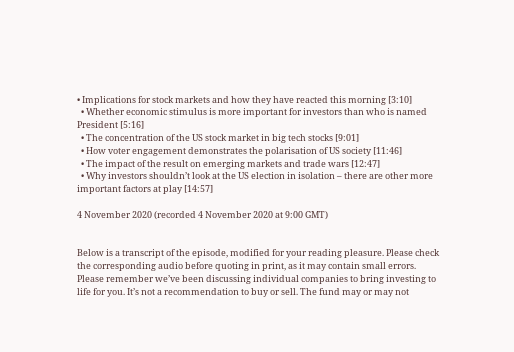• Implications for stock markets and how they have reacted this morning [3:10]
  • Whether economic stimulus is more important for investors than who is named President [5:16]
  • The concentration of the US stock market in big tech stocks [9:01]
  • How voter engagement demonstrates the polarisation of US society [11:46]
  • The impact of the result on emerging markets and trade wars [12:47]
  • Why investors shouldn’t look at the US election in isolation – there are other more important factors at play [14:57]

4 November 2020 (recorded 4 November 2020 at 9:00 GMT)


Below is a transcript of the episode, modified for your reading pleasure. Please check the corresponding audio before quoting in print, as it may contain small errors. Please remember we’ve been discussing individual companies to bring investing to life for you. It’s not a recommendation to buy or sell. The fund may or may not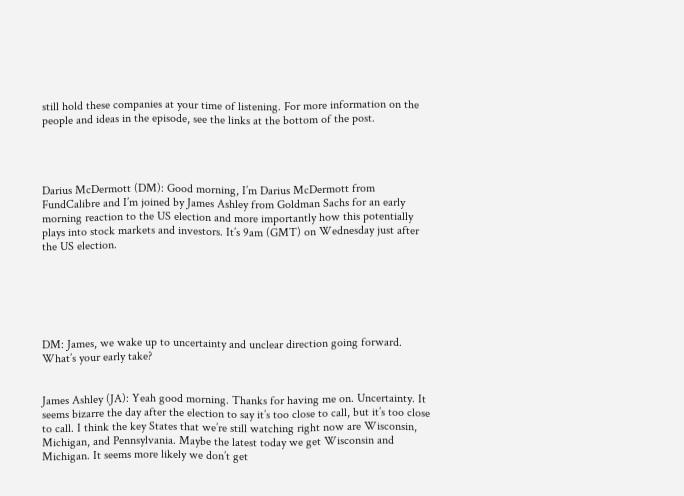still hold these companies at your time of listening. For more information on the people and ideas in the episode, see the links at the bottom of the post.




Darius McDermott (DM): Good morning, I’m Darius McDermott from FundCalibre and I’m joined by James Ashley from Goldman Sachs for an early morning reaction to the US election and more importantly how this potentially plays into stock markets and investors. It’s 9am (GMT) on Wednesday just after the US election.






DM: James, we wake up to uncertainty and unclear direction going forward. What’s your early take?


James Ashley (JA): Yeah good morning. Thanks for having me on. Uncertainty. It seems bizarre the day after the election to say it’s too close to call, but it’s too close to call. I think the key States that we’re still watching right now are Wisconsin, Michigan, and Pennsylvania. Maybe the latest today we get Wisconsin and Michigan. It seems more likely we don’t get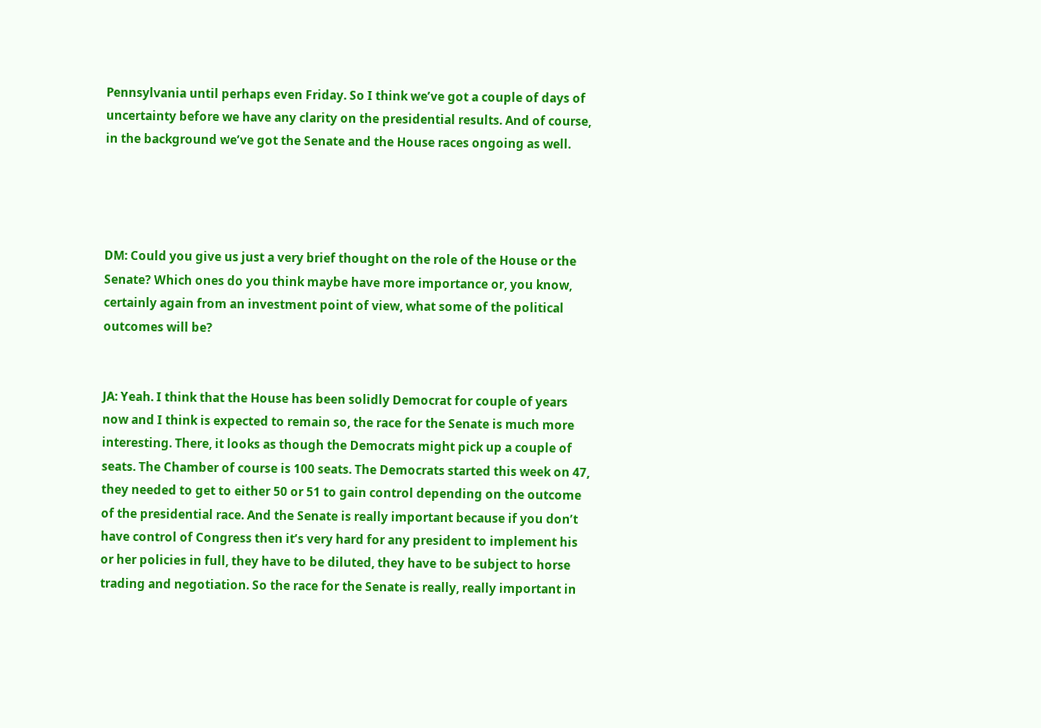Pennsylvania until perhaps even Friday. So I think we’ve got a couple of days of uncertainty before we have any clarity on the presidential results. And of course, in the background we’ve got the Senate and the House races ongoing as well.




DM: Could you give us just a very brief thought on the role of the House or the Senate? Which ones do you think maybe have more importance or, you know, certainly again from an investment point of view, what some of the political outcomes will be?


JA: Yeah. I think that the House has been solidly Democrat for couple of years now and I think is expected to remain so, the race for the Senate is much more interesting. There, it looks as though the Democrats might pick up a couple of seats. The Chamber of course is 100 seats. The Democrats started this week on 47, they needed to get to either 50 or 51 to gain control depending on the outcome of the presidential race. And the Senate is really important because if you don’t have control of Congress then it’s very hard for any president to implement his or her policies in full, they have to be diluted, they have to be subject to horse trading and negotiation. So the race for the Senate is really, really important in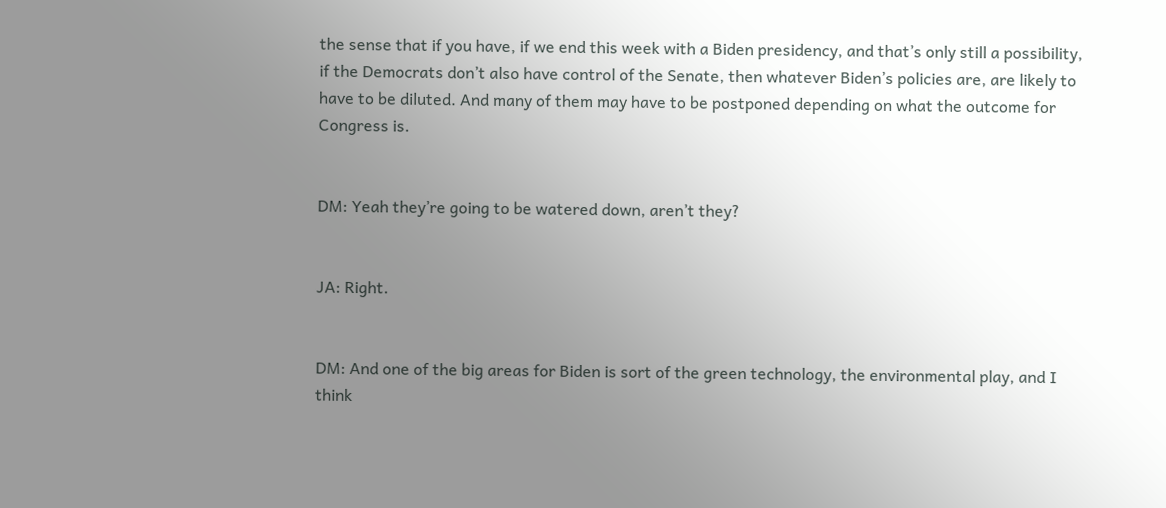the sense that if you have, if we end this week with a Biden presidency, and that’s only still a possibility, if the Democrats don’t also have control of the Senate, then whatever Biden’s policies are, are likely to have to be diluted. And many of them may have to be postponed depending on what the outcome for Congress is.


DM: Yeah they’re going to be watered down, aren’t they?


JA: Right.


DM: And one of the big areas for Biden is sort of the green technology, the environmental play, and I think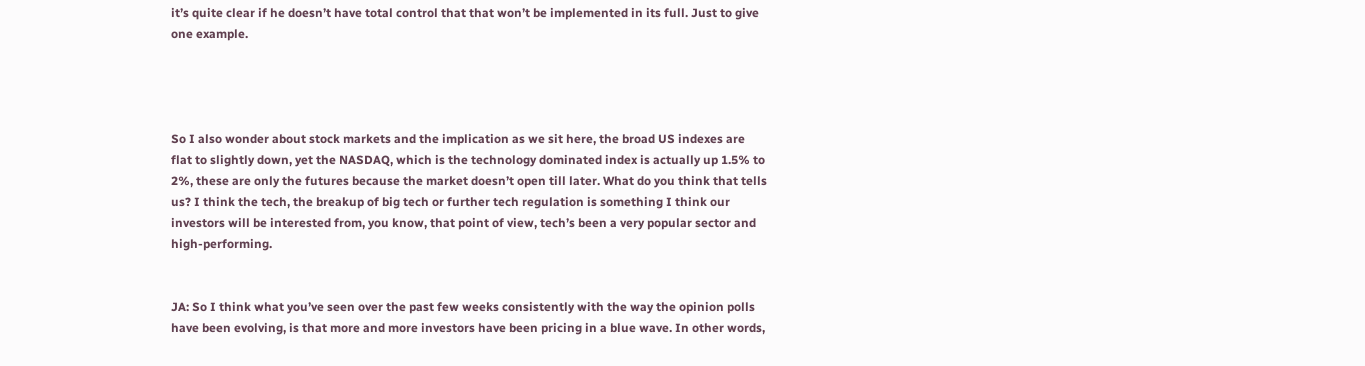it’s quite clear if he doesn’t have total control that that won’t be implemented in its full. Just to give one example.




So I also wonder about stock markets and the implication as we sit here, the broad US indexes are flat to slightly down, yet the NASDAQ, which is the technology dominated index is actually up 1.5% to 2%, these are only the futures because the market doesn’t open till later. What do you think that tells us? I think the tech, the breakup of big tech or further tech regulation is something I think our investors will be interested from, you know, that point of view, tech’s been a very popular sector and high-performing.


JA: So I think what you’ve seen over the past few weeks consistently with the way the opinion polls have been evolving, is that more and more investors have been pricing in a blue wave. In other words,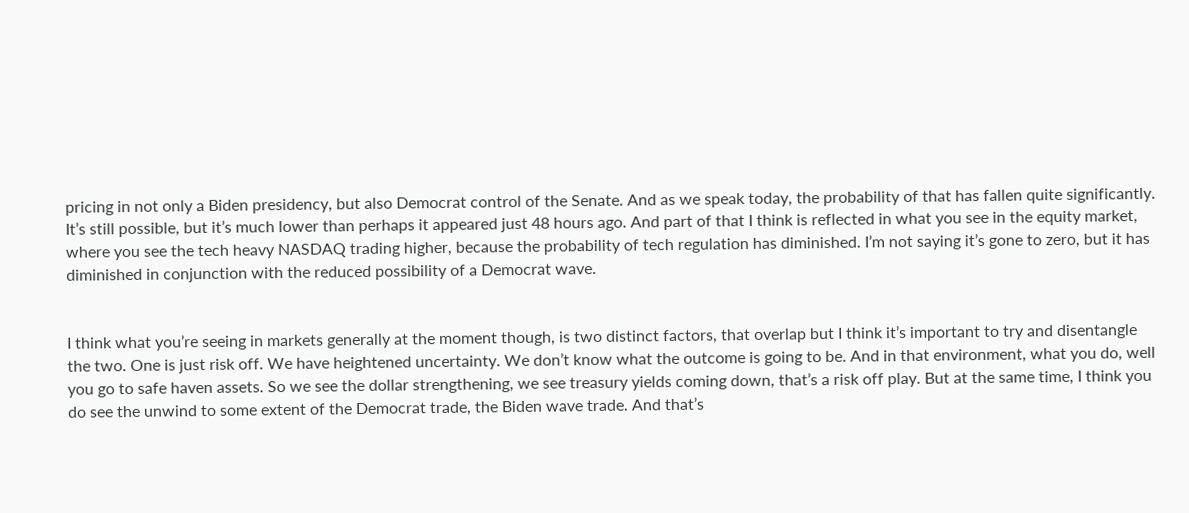pricing in not only a Biden presidency, but also Democrat control of the Senate. And as we speak today, the probability of that has fallen quite significantly. It’s still possible, but it’s much lower than perhaps it appeared just 48 hours ago. And part of that I think is reflected in what you see in the equity market, where you see the tech heavy NASDAQ trading higher, because the probability of tech regulation has diminished. I’m not saying it’s gone to zero, but it has diminished in conjunction with the reduced possibility of a Democrat wave.


I think what you’re seeing in markets generally at the moment though, is two distinct factors, that overlap but I think it’s important to try and disentangle the two. One is just risk off. We have heightened uncertainty. We don’t know what the outcome is going to be. And in that environment, what you do, well you go to safe haven assets. So we see the dollar strengthening, we see treasury yields coming down, that’s a risk off play. But at the same time, I think you do see the unwind to some extent of the Democrat trade, the Biden wave trade. And that’s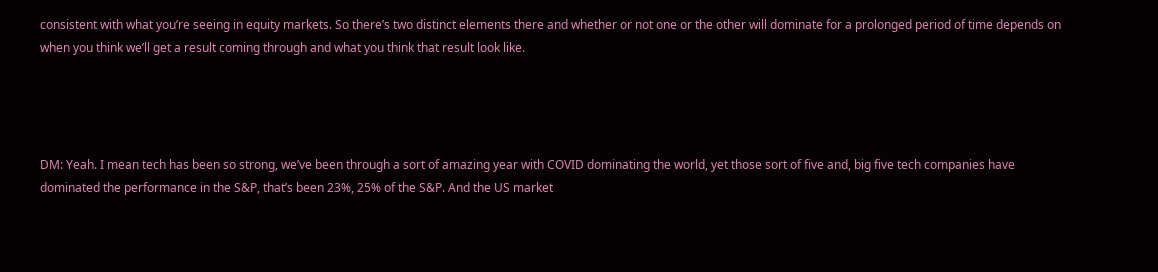consistent with what you’re seeing in equity markets. So there’s two distinct elements there and whether or not one or the other will dominate for a prolonged period of time depends on when you think we’ll get a result coming through and what you think that result look like.




DM: Yeah. I mean tech has been so strong, we’ve been through a sort of amazing year with COVID dominating the world, yet those sort of five and, big five tech companies have dominated the performance in the S&P, that’s been 23%, 25% of the S&P. And the US market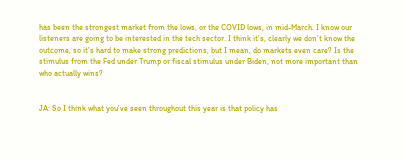has been the strongest market from the lows, or the COVID lows, in mid-March. I know our listeners are going to be interested in the tech sector. I think it’s, clearly we don’t know the outcome, so it’s hard to make strong predictions, but I mean, do markets even care? Is the stimulus from the Fed under Trump or fiscal stimulus under Biden, not more important than who actually wins?


JA: So I think what you’ve seen throughout this year is that policy has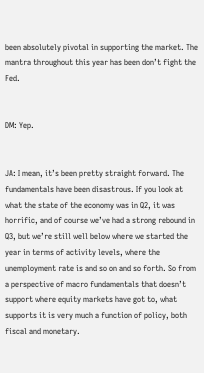been absolutely pivotal in supporting the market. The mantra throughout this year has been don’t fight the Fed.


DM: Yep.


JA: I mean, it’s been pretty straight forward. The fundamentals have been disastrous. If you look at what the state of the economy was in Q2, it was horrific, and of course we’ve had a strong rebound in Q3, but we’re still well below where we started the year in terms of activity levels, where the unemployment rate is and so on and so forth. So from a perspective of macro fundamentals that doesn’t support where equity markets have got to, what supports it is very much a function of policy, both fiscal and monetary.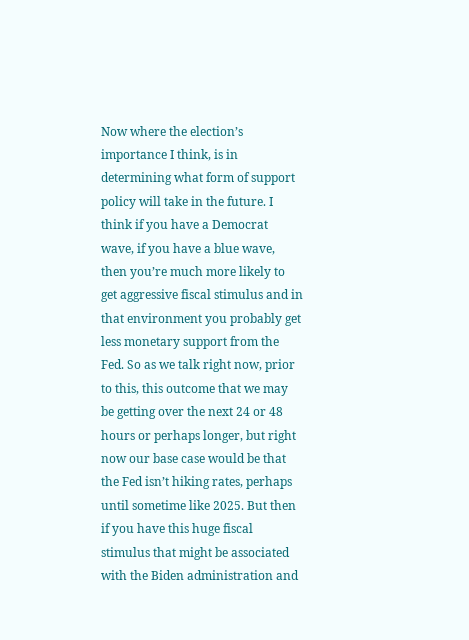Now where the election’s importance I think, is in determining what form of support policy will take in the future. I think if you have a Democrat wave, if you have a blue wave, then you’re much more likely to get aggressive fiscal stimulus and in that environment you probably get less monetary support from the Fed. So as we talk right now, prior to this, this outcome that we may be getting over the next 24 or 48 hours or perhaps longer, but right now our base case would be that the Fed isn’t hiking rates, perhaps until sometime like 2025. But then if you have this huge fiscal stimulus that might be associated with the Biden administration and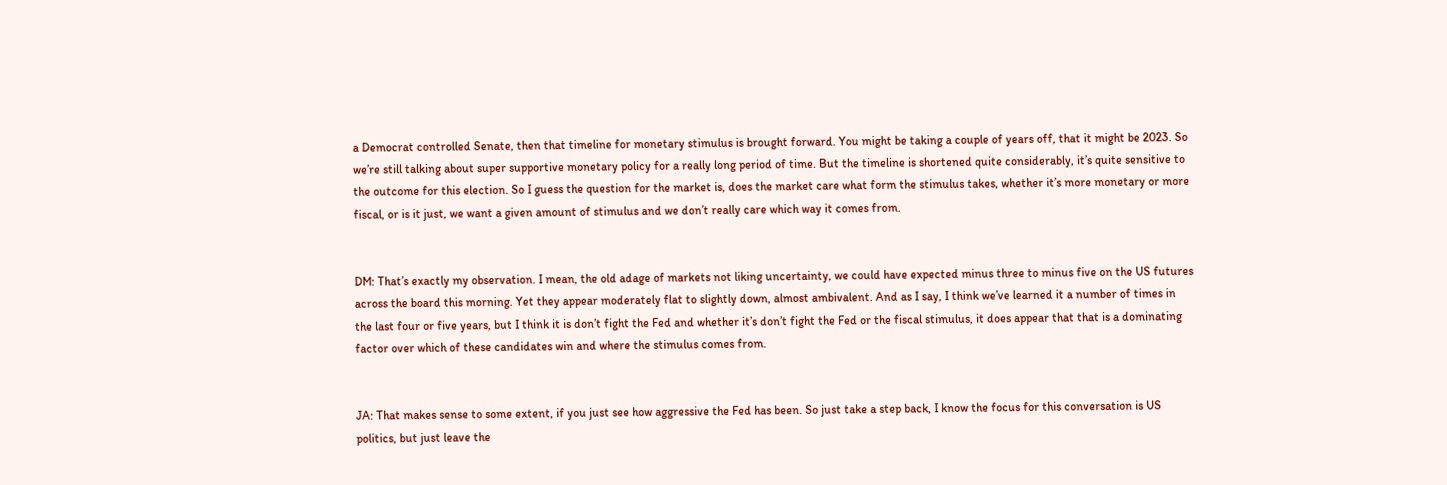a Democrat controlled Senate, then that timeline for monetary stimulus is brought forward. You might be taking a couple of years off, that it might be 2023. So we’re still talking about super supportive monetary policy for a really long period of time. But the timeline is shortened quite considerably, it’s quite sensitive to the outcome for this election. So I guess the question for the market is, does the market care what form the stimulus takes, whether it’s more monetary or more fiscal, or is it just, we want a given amount of stimulus and we don’t really care which way it comes from.


DM: That’s exactly my observation. I mean, the old adage of markets not liking uncertainty, we could have expected minus three to minus five on the US futures across the board this morning. Yet they appear moderately flat to slightly down, almost ambivalent. And as I say, I think we’ve learned it a number of times in the last four or five years, but I think it is don’t fight the Fed and whether it’s don’t fight the Fed or the fiscal stimulus, it does appear that that is a dominating factor over which of these candidates win and where the stimulus comes from.


JA: That makes sense to some extent, if you just see how aggressive the Fed has been. So just take a step back, I know the focus for this conversation is US politics, but just leave the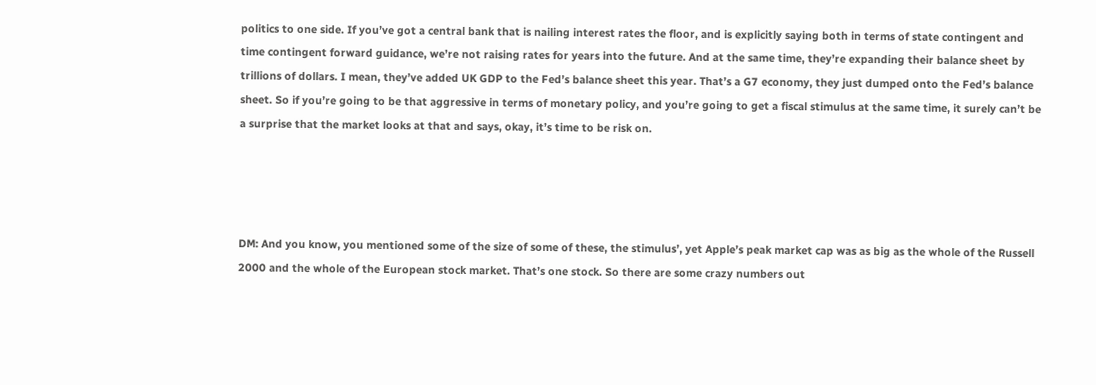politics to one side. If you’ve got a central bank that is nailing interest rates the floor, and is explicitly saying both in terms of state contingent and time contingent forward guidance, we’re not raising rates for years into the future. And at the same time, they’re expanding their balance sheet by trillions of dollars. I mean, they’ve added UK GDP to the Fed’s balance sheet this year. That’s a G7 economy, they just dumped onto the Fed’s balance sheet. So if you’re going to be that aggressive in terms of monetary policy, and you’re going to get a fiscal stimulus at the same time, it surely can’t be a surprise that the market looks at that and says, okay, it’s time to be risk on.




DM: And you know, you mentioned some of the size of some of these, the stimulus’, yet Apple’s peak market cap was as big as the whole of the Russell 2000 and the whole of the European stock market. That’s one stock. So there are some crazy numbers out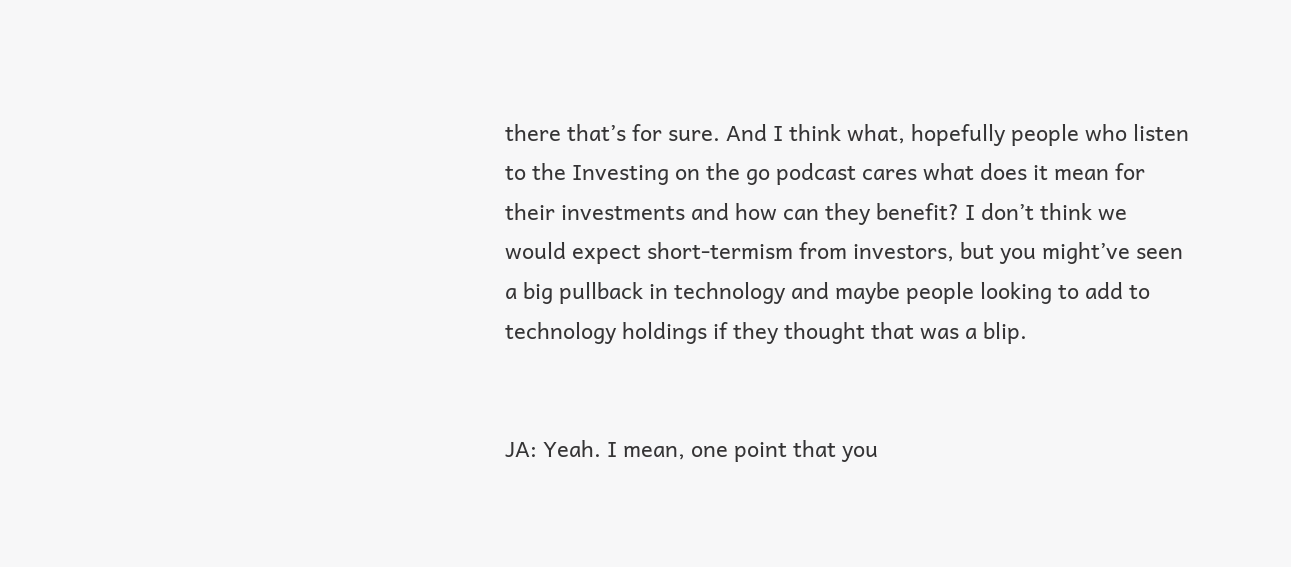there that’s for sure. And I think what, hopefully people who listen to the Investing on the go podcast cares what does it mean for their investments and how can they benefit? I don’t think we would expect short-termism from investors, but you might’ve seen a big pullback in technology and maybe people looking to add to technology holdings if they thought that was a blip.


JA: Yeah. I mean, one point that you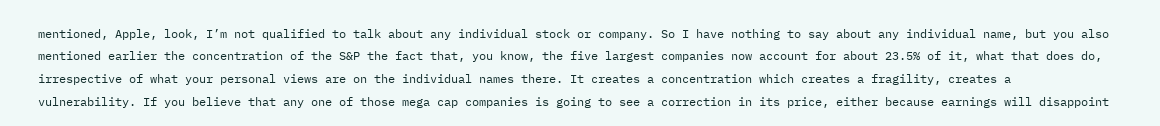mentioned, Apple, look, I’m not qualified to talk about any individual stock or company. So I have nothing to say about any individual name, but you also mentioned earlier the concentration of the S&P the fact that, you know, the five largest companies now account for about 23.5% of it, what that does do, irrespective of what your personal views are on the individual names there. It creates a concentration which creates a fragility, creates a vulnerability. If you believe that any one of those mega cap companies is going to see a correction in its price, either because earnings will disappoint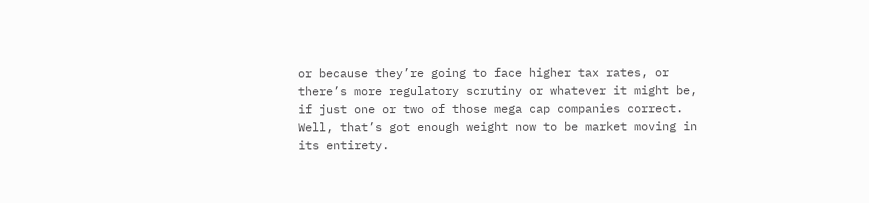or because they’re going to face higher tax rates, or there’s more regulatory scrutiny or whatever it might be, if just one or two of those mega cap companies correct. Well, that’s got enough weight now to be market moving in its entirety.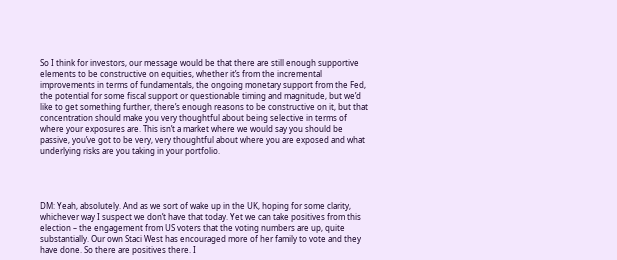So I think for investors, our message would be that there are still enough supportive elements to be constructive on equities, whether it’s from the incremental improvements in terms of fundamentals, the ongoing monetary support from the Fed, the potential for some fiscal support or questionable timing and magnitude, but we’d like to get something further, there’s enough reasons to be constructive on it, but that concentration should make you very thoughtful about being selective in terms of where your exposures are. This isn’t a market where we would say you should be passive, you’ve got to be very, very thoughtful about where you are exposed and what underlying risks are you taking in your portfolio.




DM: Yeah, absolutely. And as we sort of wake up in the UK, hoping for some clarity, whichever way I suspect we don’t have that today. Yet we can take positives from this election – the engagement from US voters that the voting numbers are up, quite substantially. Our own Staci West has encouraged more of her family to vote and they have done. So there are positives there. I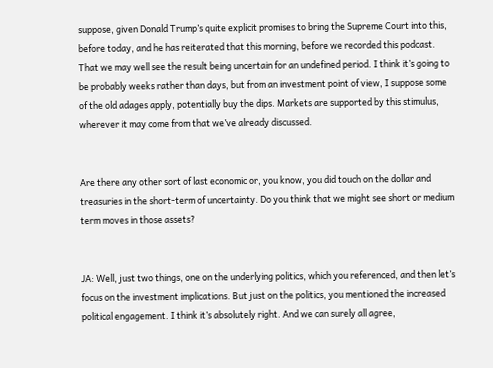suppose, given Donald Trump’s quite explicit promises to bring the Supreme Court into this, before today, and he has reiterated that this morning, before we recorded this podcast. That we may well see the result being uncertain for an undefined period. I think it’s going to be probably weeks rather than days, but from an investment point of view, I suppose some of the old adages apply, potentially buy the dips. Markets are supported by this stimulus, wherever it may come from that we’ve already discussed.


Are there any other sort of last economic or, you know, you did touch on the dollar and treasuries in the short-term of uncertainty. Do you think that we might see short or medium term moves in those assets?


JA: Well, just two things, one on the underlying politics, which you referenced, and then let’s focus on the investment implications. But just on the politics, you mentioned the increased political engagement. I think it’s absolutely right. And we can surely all agree,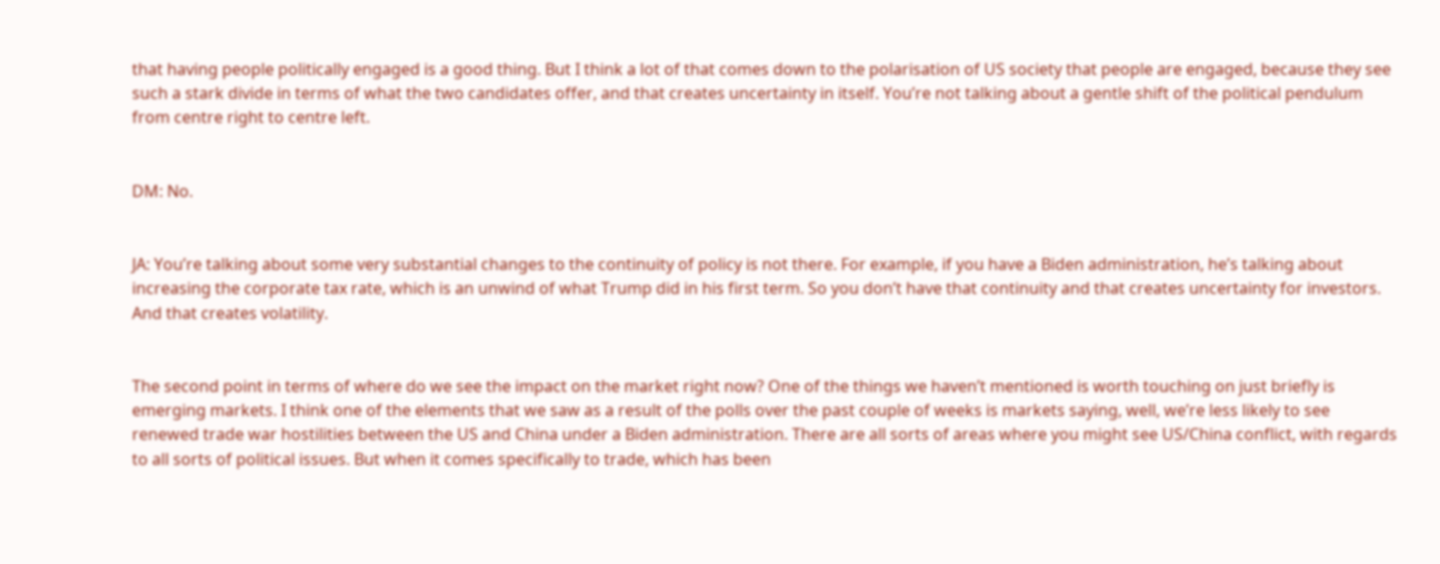that having people politically engaged is a good thing. But I think a lot of that comes down to the polarisation of US society that people are engaged, because they see such a stark divide in terms of what the two candidates offer, and that creates uncertainty in itself. You’re not talking about a gentle shift of the political pendulum from centre right to centre left.


DM: No.


JA: You’re talking about some very substantial changes to the continuity of policy is not there. For example, if you have a Biden administration, he’s talking about increasing the corporate tax rate, which is an unwind of what Trump did in his first term. So you don’t have that continuity and that creates uncertainty for investors. And that creates volatility.


The second point in terms of where do we see the impact on the market right now? One of the things we haven’t mentioned is worth touching on just briefly is emerging markets. I think one of the elements that we saw as a result of the polls over the past couple of weeks is markets saying, well, we’re less likely to see renewed trade war hostilities between the US and China under a Biden administration. There are all sorts of areas where you might see US/China conflict, with regards to all sorts of political issues. But when it comes specifically to trade, which has been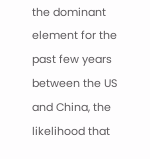the dominant element for the past few years between the US and China, the likelihood that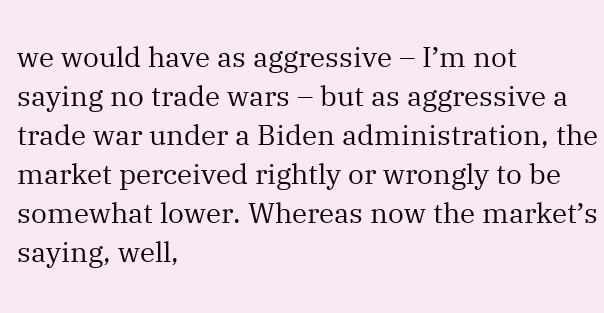we would have as aggressive – I’m not saying no trade wars – but as aggressive a trade war under a Biden administration, the market perceived rightly or wrongly to be somewhat lower. Whereas now the market’s saying, well,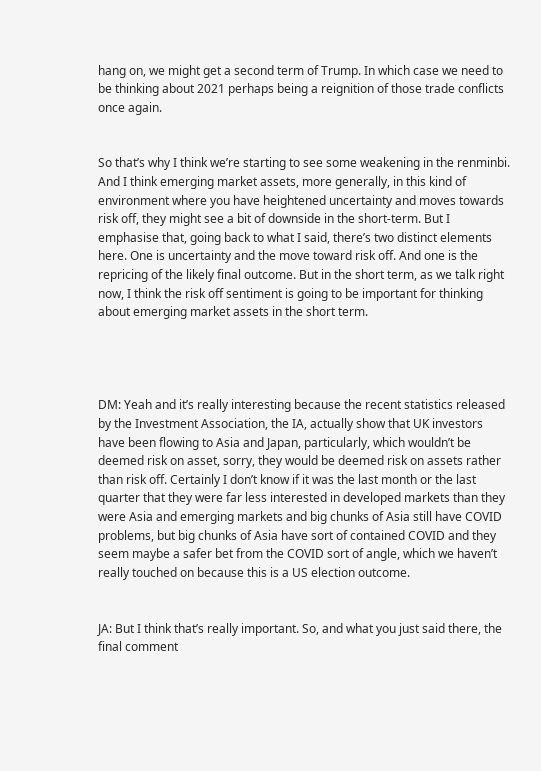hang on, we might get a second term of Trump. In which case we need to be thinking about 2021 perhaps being a reignition of those trade conflicts once again.


So that’s why I think we’re starting to see some weakening in the renminbi. And I think emerging market assets, more generally, in this kind of environment where you have heightened uncertainty and moves towards risk off, they might see a bit of downside in the short-term. But I emphasise that, going back to what I said, there’s two distinct elements here. One is uncertainty and the move toward risk off. And one is the repricing of the likely final outcome. But in the short term, as we talk right now, I think the risk off sentiment is going to be important for thinking about emerging market assets in the short term.




DM: Yeah and it’s really interesting because the recent statistics released by the Investment Association, the IA, actually show that UK investors have been flowing to Asia and Japan, particularly, which wouldn’t be deemed risk on asset, sorry, they would be deemed risk on assets rather than risk off. Certainly I don’t know if it was the last month or the last quarter that they were far less interested in developed markets than they were Asia and emerging markets and big chunks of Asia still have COVID problems, but big chunks of Asia have sort of contained COVID and they seem maybe a safer bet from the COVID sort of angle, which we haven’t really touched on because this is a US election outcome.


JA: But I think that’s really important. So, and what you just said there, the final comment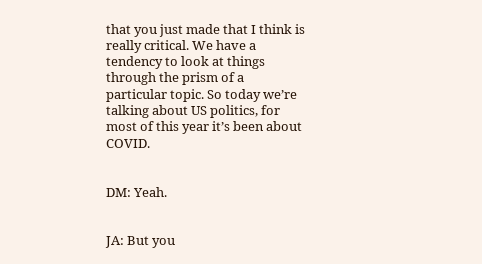that you just made that I think is really critical. We have a tendency to look at things through the prism of a particular topic. So today we’re talking about US politics, for most of this year it’s been about COVID.


DM: Yeah.


JA: But you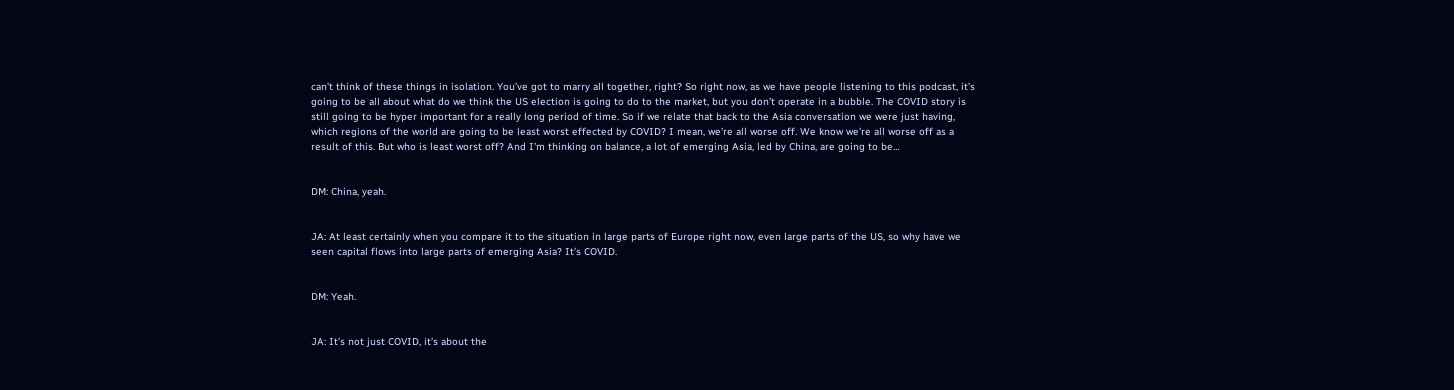can’t think of these things in isolation. You’ve got to marry all together, right? So right now, as we have people listening to this podcast, it’s going to be all about what do we think the US election is going to do to the market, but you don’t operate in a bubble. The COVID story is still going to be hyper important for a really long period of time. So if we relate that back to the Asia conversation we were just having, which regions of the world are going to be least worst effected by COVID? I mean, we’re all worse off. We know we’re all worse off as a result of this. But who is least worst off? And I’m thinking on balance, a lot of emerging Asia, led by China, are going to be…


DM: China, yeah.


JA: At least certainly when you compare it to the situation in large parts of Europe right now, even large parts of the US, so why have we seen capital flows into large parts of emerging Asia? It’s COVID.


DM: Yeah.


JA: It’s not just COVID, it’s about the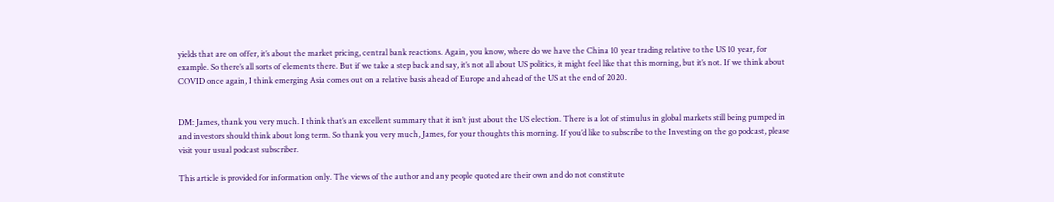yields that are on offer, it’s about the market pricing, central bank reactions. Again, you know, where do we have the China 10 year trading relative to the US 10 year, for example. So there’s all sorts of elements there. But if we take a step back and say, it’s not all about US politics, it might feel like that this morning, but it’s not. If we think about COVID once again, I think emerging Asia comes out on a relative basis ahead of Europe and ahead of the US at the end of 2020.


DM: James, thank you very much. I think that’s an excellent summary that it isn’t just about the US election. There is a lot of stimulus in global markets still being pumped in and investors should think about long term. So thank you very much, James, for your thoughts this morning. If you’d like to subscribe to the Investing on the go podcast, please visit your usual podcast subscriber.

This article is provided for information only. The views of the author and any people quoted are their own and do not constitute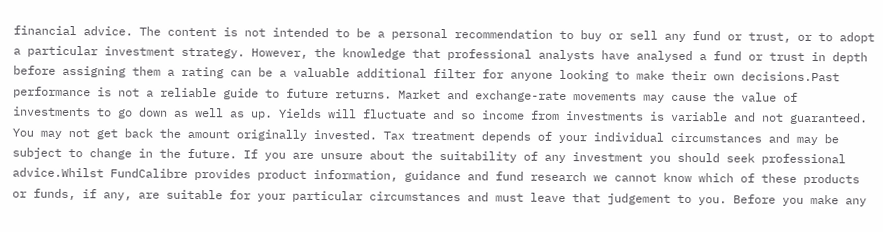financial advice. The content is not intended to be a personal recommendation to buy or sell any fund or trust, or to adopt a particular investment strategy. However, the knowledge that professional analysts have analysed a fund or trust in depth before assigning them a rating can be a valuable additional filter for anyone looking to make their own decisions.Past performance is not a reliable guide to future returns. Market and exchange-rate movements may cause the value of investments to go down as well as up. Yields will fluctuate and so income from investments is variable and not guaranteed. You may not get back the amount originally invested. Tax treatment depends of your individual circumstances and may be subject to change in the future. If you are unsure about the suitability of any investment you should seek professional advice.Whilst FundCalibre provides product information, guidance and fund research we cannot know which of these products or funds, if any, are suitable for your particular circumstances and must leave that judgement to you. Before you make any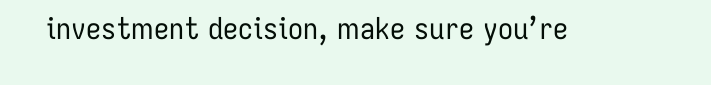investment decision, make sure you’re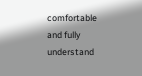comfortable and fully understand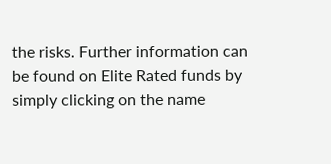the risks. Further information can be found on Elite Rated funds by simply clicking on the name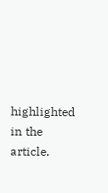highlighted in the article.